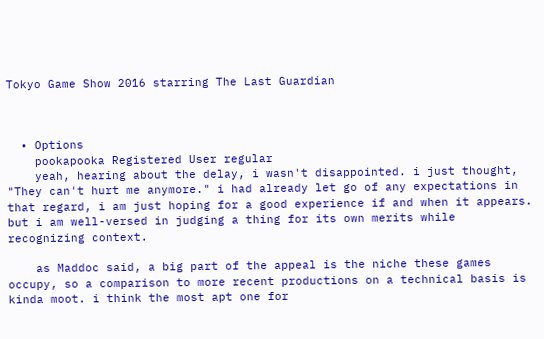Tokyo Game Show 2016 starring The Last Guardian



  • Options
    pookapooka Registered User regular
    yeah, hearing about the delay, i wasn't disappointed. i just thought, "They can't hurt me anymore." i had already let go of any expectations in that regard, i am just hoping for a good experience if and when it appears. but i am well-versed in judging a thing for its own merits while recognizing context.

    as Maddoc said, a big part of the appeal is the niche these games occupy, so a comparison to more recent productions on a technical basis is kinda moot. i think the most apt one for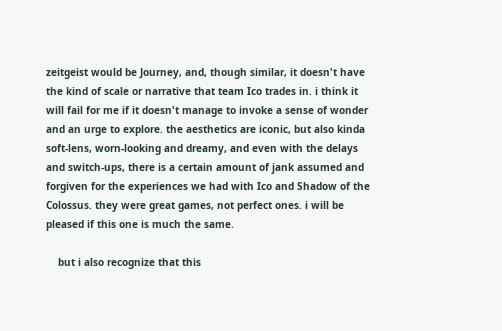zeitgeist would be Journey, and, though similar, it doesn't have the kind of scale or narrative that team Ico trades in. i think it will fail for me if it doesn't manage to invoke a sense of wonder and an urge to explore. the aesthetics are iconic, but also kinda soft-lens, worn-looking and dreamy, and even with the delays and switch-ups, there is a certain amount of jank assumed and forgiven for the experiences we had with Ico and Shadow of the Colossus. they were great games, not perfect ones. i will be pleased if this one is much the same.

    but i also recognize that this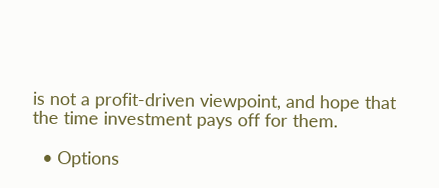is not a profit-driven viewpoint, and hope that the time investment pays off for them.

  • Options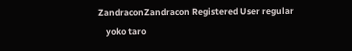ZandraconZandracon Registered User regular
    yoko taro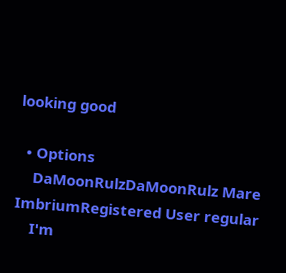looking good

  • Options
    DaMoonRulzDaMoonRulz Mare ImbriumRegistered User regular
    I'm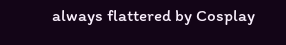always flattered by Cosplay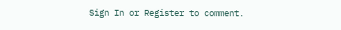Sign In or Register to comment.